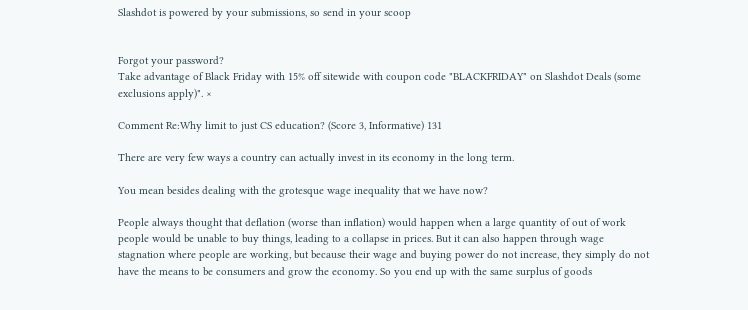Slashdot is powered by your submissions, so send in your scoop


Forgot your password?
Take advantage of Black Friday with 15% off sitewide with coupon code "BLACKFRIDAY" on Slashdot Deals (some exclusions apply)". ×

Comment Re:Why limit to just CS education? (Score 3, Informative) 131

There are very few ways a country can actually invest in its economy in the long term.

You mean besides dealing with the grotesque wage inequality that we have now?

People always thought that deflation (worse than inflation) would happen when a large quantity of out of work people would be unable to buy things, leading to a collapse in prices. But it can also happen through wage stagnation where people are working, but because their wage and buying power do not increase, they simply do not have the means to be consumers and grow the economy. So you end up with the same surplus of goods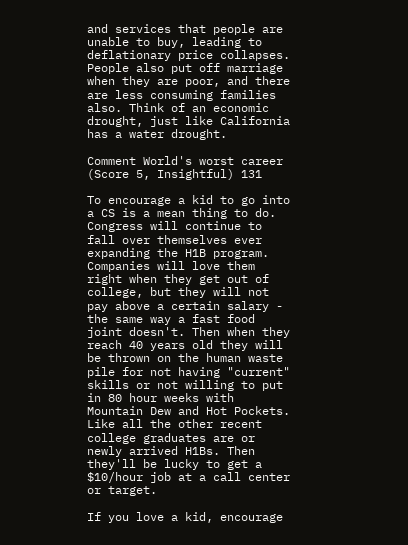and services that people are unable to buy, leading to deflationary price collapses. People also put off marriage when they are poor, and there are less consuming families also. Think of an economic drought, just like California has a water drought.

Comment World's worst career (Score 5, Insightful) 131

To encourage a kid to go into a CS is a mean thing to do. Congress will continue to fall over themselves ever expanding the H1B program. Companies will love them right when they get out of college, but they will not pay above a certain salary - the same way a fast food joint doesn't. Then when they reach 40 years old they will be thrown on the human waste pile for not having "current" skills or not willing to put in 80 hour weeks with Mountain Dew and Hot Pockets. Like all the other recent college graduates are or newly arrived H1Bs. Then they'll be lucky to get a $10/hour job at a call center or target.

If you love a kid, encourage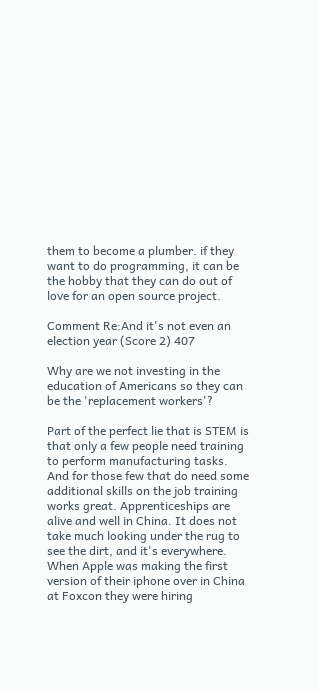them to become a plumber. if they want to do programming, it can be the hobby that they can do out of love for an open source project.

Comment Re:And it's not even an election year (Score 2) 407

Why are we not investing in the education of Americans so they can be the 'replacement workers'?

Part of the perfect lie that is STEM is that only a few people need training to perform manufacturing tasks. And for those few that do need some additional skills on the job training works great. Apprenticeships are alive and well in China. It does not take much looking under the rug to see the dirt, and it's everywhere. When Apple was making the first version of their iphone over in China at Foxcon they were hiring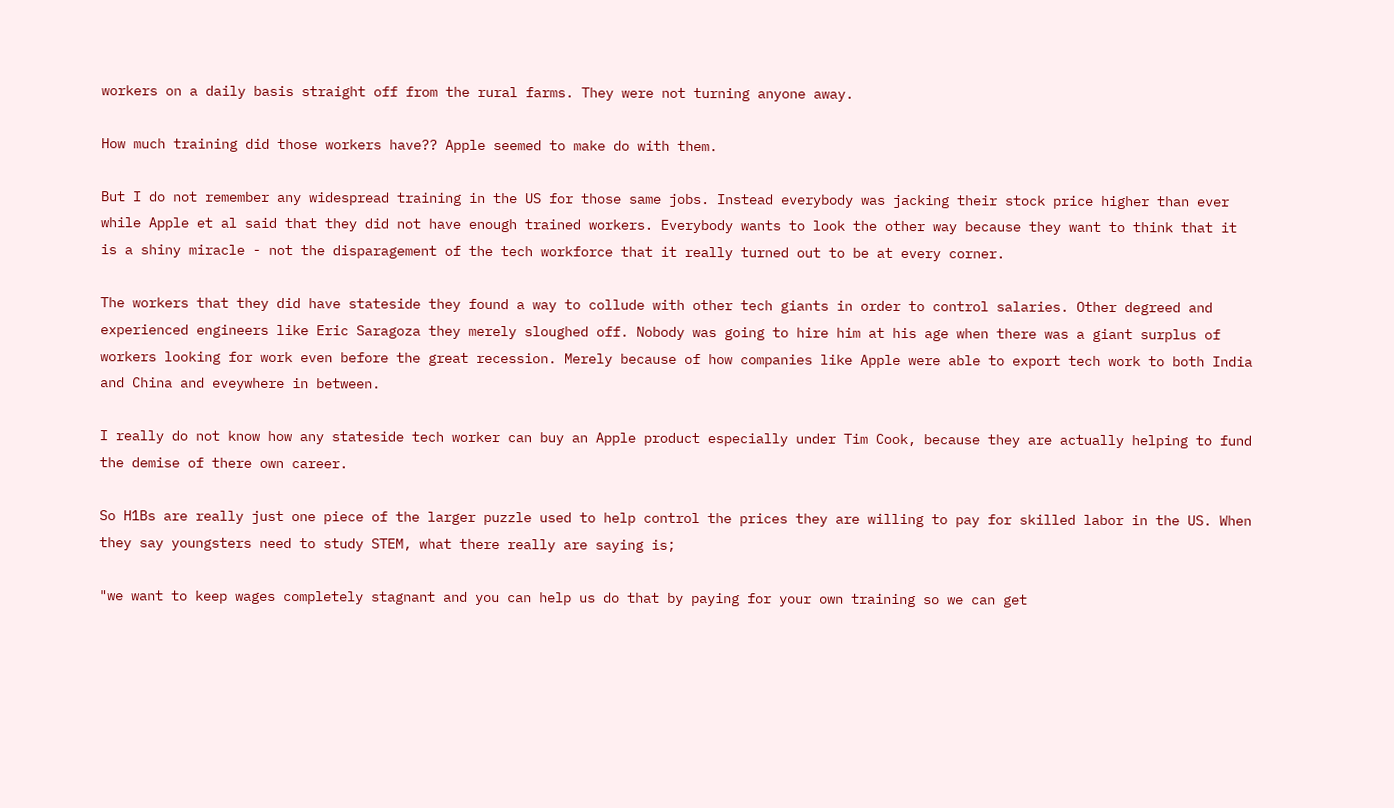workers on a daily basis straight off from the rural farms. They were not turning anyone away.

How much training did those workers have?? Apple seemed to make do with them.

But I do not remember any widespread training in the US for those same jobs. Instead everybody was jacking their stock price higher than ever while Apple et al said that they did not have enough trained workers. Everybody wants to look the other way because they want to think that it is a shiny miracle - not the disparagement of the tech workforce that it really turned out to be at every corner.

The workers that they did have stateside they found a way to collude with other tech giants in order to control salaries. Other degreed and experienced engineers like Eric Saragoza they merely sloughed off. Nobody was going to hire him at his age when there was a giant surplus of workers looking for work even before the great recession. Merely because of how companies like Apple were able to export tech work to both India and China and eveywhere in between.

I really do not know how any stateside tech worker can buy an Apple product especially under Tim Cook, because they are actually helping to fund the demise of there own career.

So H1Bs are really just one piece of the larger puzzle used to help control the prices they are willing to pay for skilled labor in the US. When they say youngsters need to study STEM, what there really are saying is;

"we want to keep wages completely stagnant and you can help us do that by paying for your own training so we can get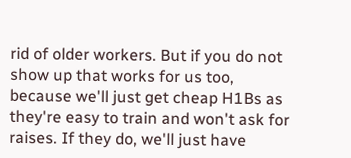rid of older workers. But if you do not show up that works for us too, because we'll just get cheap H1Bs as they're easy to train and won't ask for raises. If they do, we'll just have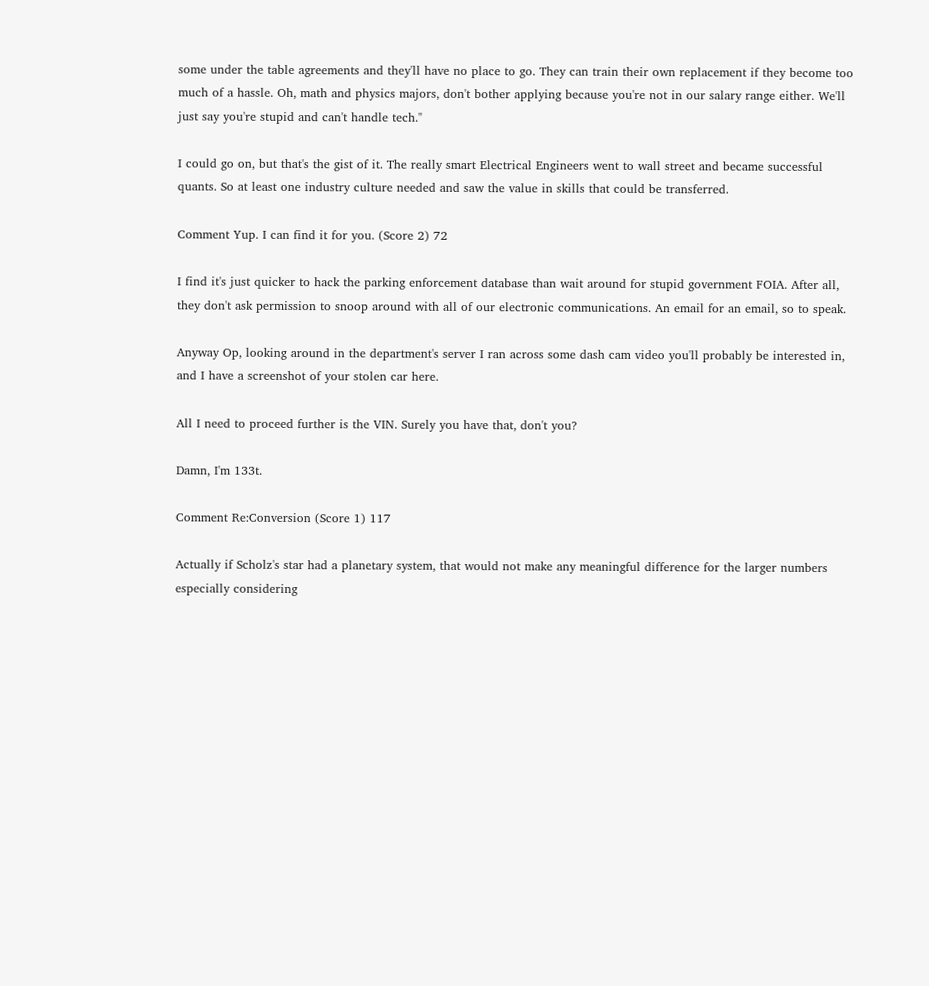some under the table agreements and they'll have no place to go. They can train their own replacement if they become too much of a hassle. Oh, math and physics majors, don't bother applying because you're not in our salary range either. We'll just say you're stupid and can't handle tech."

I could go on, but that's the gist of it. The really smart Electrical Engineers went to wall street and became successful quants. So at least one industry culture needed and saw the value in skills that could be transferred.

Comment Yup. I can find it for you. (Score 2) 72

I find it's just quicker to hack the parking enforcement database than wait around for stupid government FOIA. After all, they don't ask permission to snoop around with all of our electronic communications. An email for an email, so to speak.

Anyway Op, looking around in the department's server I ran across some dash cam video you'll probably be interested in, and I have a screenshot of your stolen car here.

All I need to proceed further is the VIN. Surely you have that, don't you?

Damn, I'm 133t.

Comment Re:Conversion (Score 1) 117

Actually if Scholz's star had a planetary system, that would not make any meaningful difference for the larger numbers especially considering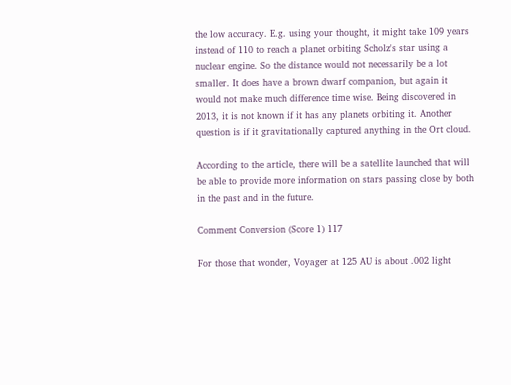the low accuracy. E.g. using your thought, it might take 109 years instead of 110 to reach a planet orbiting Scholz's star using a nuclear engine. So the distance would not necessarily be a lot smaller. It does have a brown dwarf companion, but again it would not make much difference time wise. Being discovered in 2013, it is not known if it has any planets orbiting it. Another question is if it gravitationally captured anything in the Ort cloud.

According to the article, there will be a satellite launched that will be able to provide more information on stars passing close by both in the past and in the future.

Comment Conversion (Score 1) 117

For those that wonder, Voyager at 125 AU is about .002 light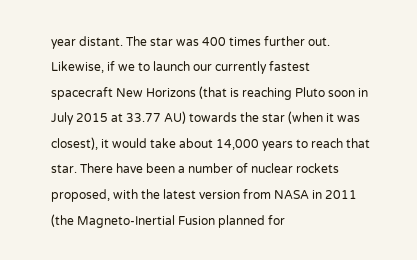year distant. The star was 400 times further out. Likewise, if we to launch our currently fastest spacecraft New Horizons (that is reaching Pluto soon in July 2015 at 33.77 AU) towards the star (when it was closest), it would take about 14,000 years to reach that star. There have been a number of nuclear rockets proposed, with the latest version from NASA in 2011 (the Magneto-Inertial Fusion planned for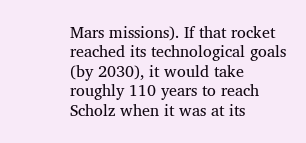Mars missions). If that rocket reached its technological goals (by 2030), it would take roughly 110 years to reach Scholz when it was at its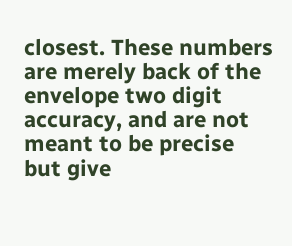closest. These numbers are merely back of the envelope two digit accuracy, and are not meant to be precise but give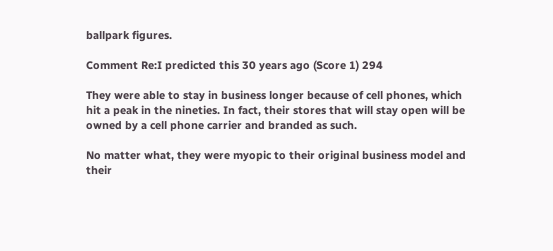ballpark figures.

Comment Re:I predicted this 30 years ago (Score 1) 294

They were able to stay in business longer because of cell phones, which hit a peak in the nineties. In fact, their stores that will stay open will be owned by a cell phone carrier and branded as such.

No matter what, they were myopic to their original business model and their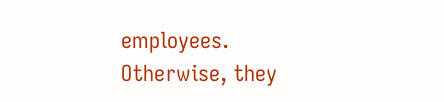employees. Otherwise, they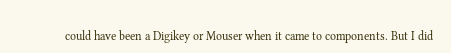could have been a Digikey or Mouser when it came to components. But I did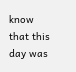know that this day was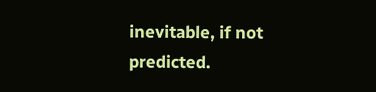inevitable, if not predicted.